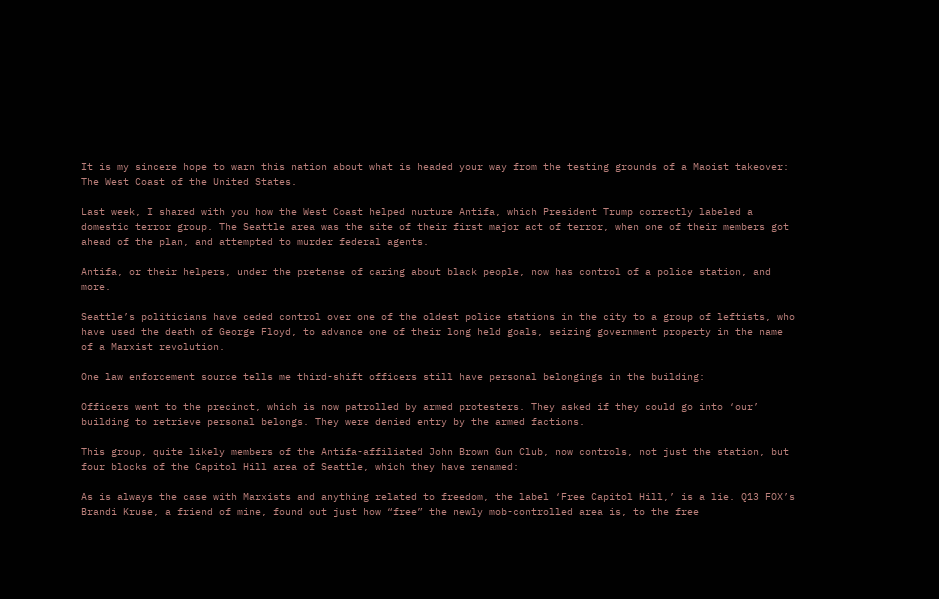It is my sincere hope to warn this nation about what is headed your way from the testing grounds of a Maoist takeover: The West Coast of the United States.

Last week, I shared with you how the West Coast helped nurture Antifa, which President Trump correctly labeled a domestic terror group. The Seattle area was the site of their first major act of terror, when one of their members got ahead of the plan, and attempted to murder federal agents.

Antifa, or their helpers, under the pretense of caring about black people, now has control of a police station, and more.

Seattle’s politicians have ceded control over one of the oldest police stations in the city to a group of leftists, who have used the death of George Floyd, to advance one of their long held goals, seizing government property in the name of a Marxist revolution.

One law enforcement source tells me third-shift officers still have personal belongings in the building:

Officers went to the precinct, which is now patrolled by armed protesters. They asked if they could go into ‘our’ building to retrieve personal belongs. They were denied entry by the armed factions.

This group, quite likely members of the Antifa-affiliated John Brown Gun Club, now controls, not just the station, but four blocks of the Capitol Hill area of Seattle, which they have renamed:

As is always the case with Marxists and anything related to freedom, the label ‘Free Capitol Hill,’ is a lie. Q13 FOX’s Brandi Kruse, a friend of mine, found out just how “free” the newly mob-controlled area is, to the free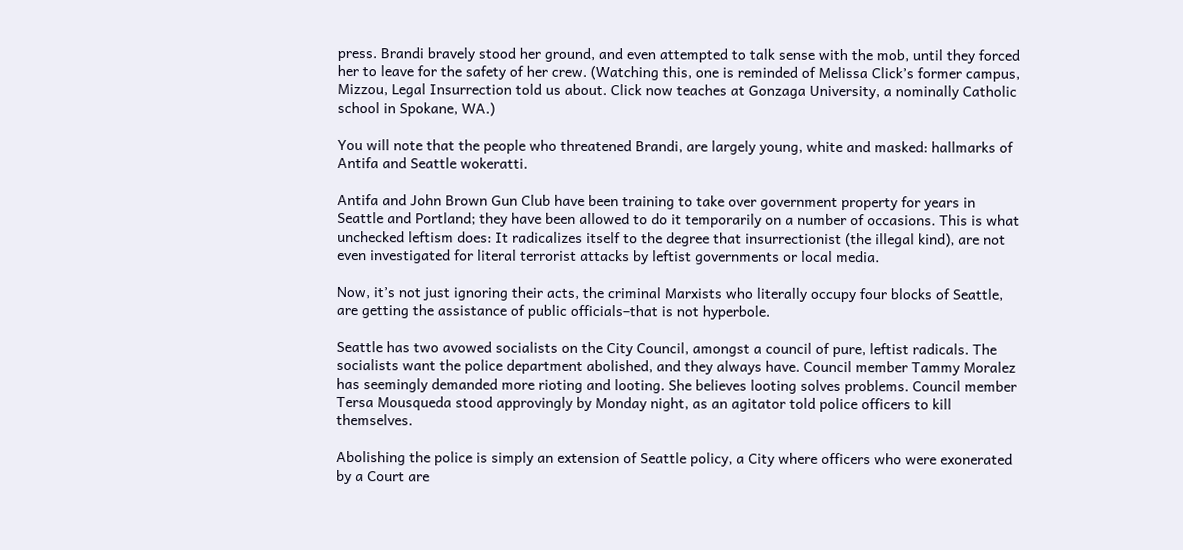press. Brandi bravely stood her ground, and even attempted to talk sense with the mob, until they forced her to leave for the safety of her crew. (Watching this, one is reminded of Melissa Click’s former campus, Mizzou, Legal Insurrection told us about. Click now teaches at Gonzaga University, a nominally Catholic school in Spokane, WA.)

You will note that the people who threatened Brandi, are largely young, white and masked: hallmarks of Antifa and Seattle wokeratti.

Antifa and John Brown Gun Club have been training to take over government property for years in Seattle and Portland; they have been allowed to do it temporarily on a number of occasions. This is what unchecked leftism does: It radicalizes itself to the degree that insurrectionist (the illegal kind), are not even investigated for literal terrorist attacks by leftist governments or local media.

Now, it’s not just ignoring their acts, the criminal Marxists who literally occupy four blocks of Seattle, are getting the assistance of public officials–that is not hyperbole.

Seattle has two avowed socialists on the City Council, amongst a council of pure, leftist radicals. The socialists want the police department abolished, and they always have. Council member Tammy Moralez has seemingly demanded more rioting and looting. She believes looting solves problems. Council member Tersa Mousqueda stood approvingly by Monday night, as an agitator told police officers to kill themselves.

Abolishing the police is simply an extension of Seattle policy, a City where officers who were exonerated by a Court are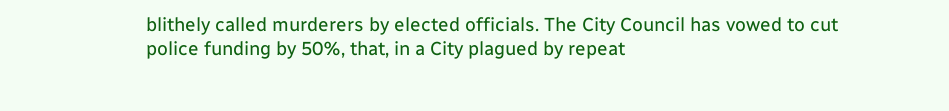blithely called murderers by elected officials. The City Council has vowed to cut police funding by 50%, that, in a City plagued by repeat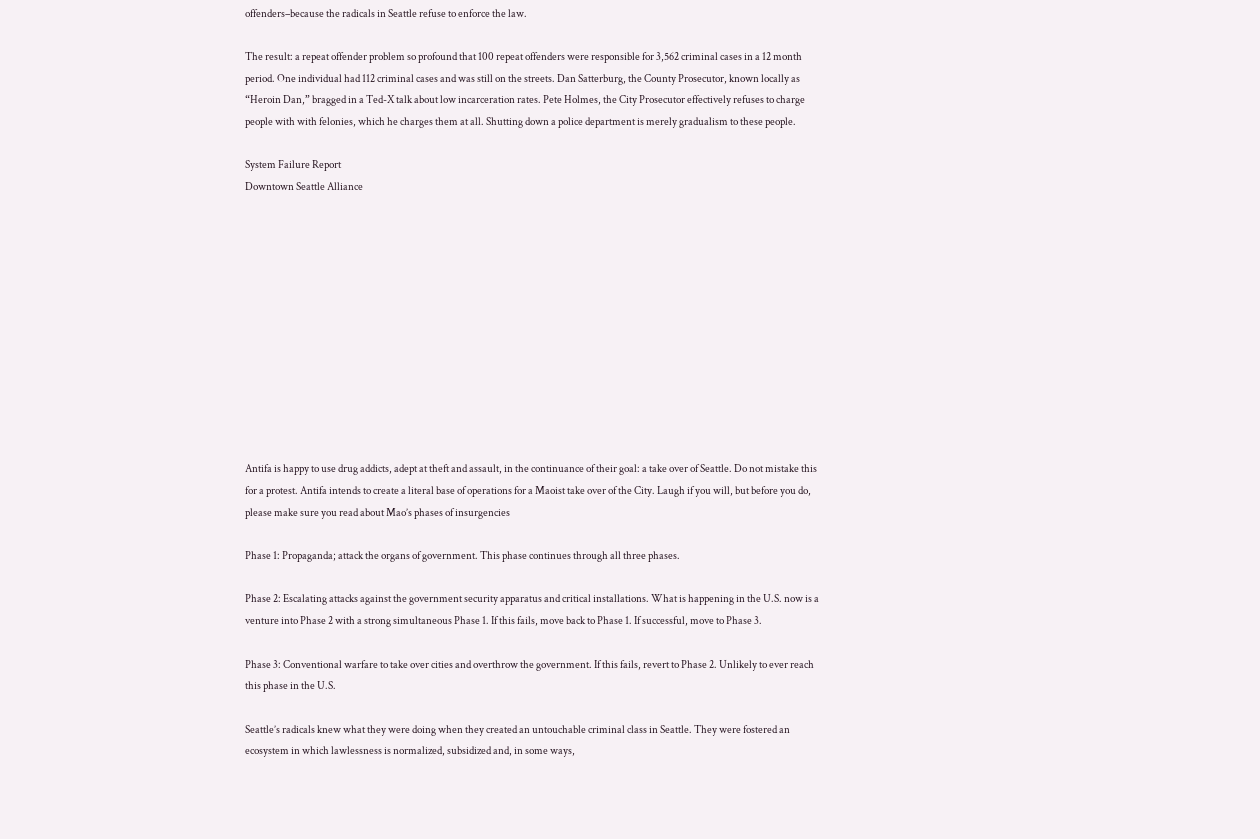offenders–because the radicals in Seattle refuse to enforce the law.

The result: a repeat offender problem so profound that 100 repeat offenders were responsible for 3,562 criminal cases in a 12 month period. One individual had 112 criminal cases and was still on the streets. Dan Satterburg, the County Prosecutor, known locally as “Heroin Dan,” bragged in a Ted-X talk about low incarceration rates. Pete Holmes, the City Prosecutor effectively refuses to charge people with with felonies, which he charges them at all. Shutting down a police department is merely gradualism to these people.

System Failure Report
Downtown Seattle Alliance












Antifa is happy to use drug addicts, adept at theft and assault, in the continuance of their goal: a take over of Seattle. Do not mistake this for a protest. Antifa intends to create a literal base of operations for a Maoist take over of the City. Laugh if you will, but before you do, please make sure you read about Mao’s phases of insurgencies

Phase 1: Propaganda; attack the organs of government. This phase continues through all three phases.

Phase 2: Escalating attacks against the government security apparatus and critical installations. What is happening in the U.S. now is a venture into Phase 2 with a strong simultaneous Phase 1. If this fails, move back to Phase 1. If successful, move to Phase 3.

Phase 3: Conventional warfare to take over cities and overthrow the government. If this fails, revert to Phase 2. Unlikely to ever reach this phase in the U.S.

Seattle’s radicals knew what they were doing when they created an untouchable criminal class in Seattle. They were fostered an ecosystem in which lawlessness is normalized, subsidized and, in some ways,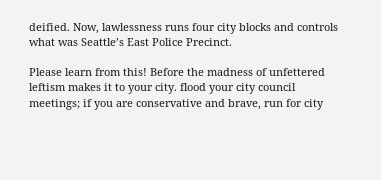deified. Now, lawlessness runs four city blocks and controls what was Seattle’s East Police Precinct.

Please learn from this! Before the madness of unfettered leftism makes it to your city. flood your city council meetings; if you are conservative and brave, run for city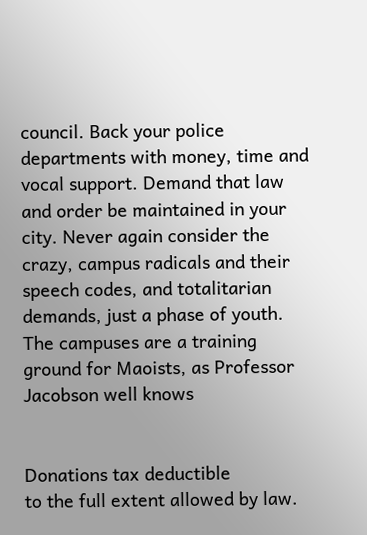council. Back your police departments with money, time and vocal support. Demand that law and order be maintained in your city. Never again consider the crazy, campus radicals and their speech codes, and totalitarian demands, just a phase of youth. The campuses are a training ground for Maoists, as Professor Jacobson well knows


Donations tax deductible
to the full extent allowed by law.